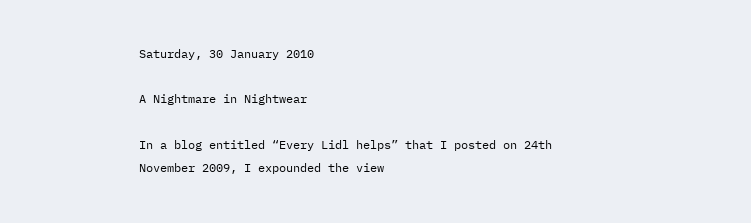Saturday, 30 January 2010

A Nightmare in Nightwear

In a blog entitled “Every Lidl helps” that I posted on 24th November 2009, I expounded the view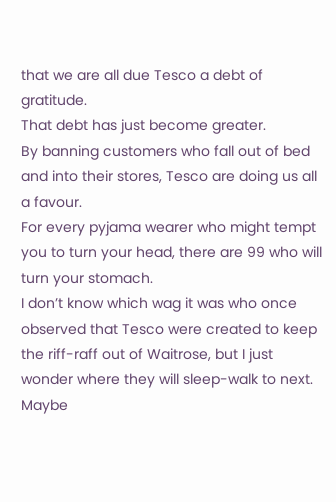that we are all due Tesco a debt of gratitude.
That debt has just become greater.
By banning customers who fall out of bed and into their stores, Tesco are doing us all a favour.
For every pyjama wearer who might tempt you to turn your head, there are 99 who will turn your stomach.
I don’t know which wag it was who once observed that Tesco were created to keep the riff-raff out of Waitrose, but I just wonder where they will sleep-walk to next.
Maybe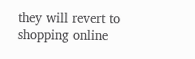they will revert to shopping online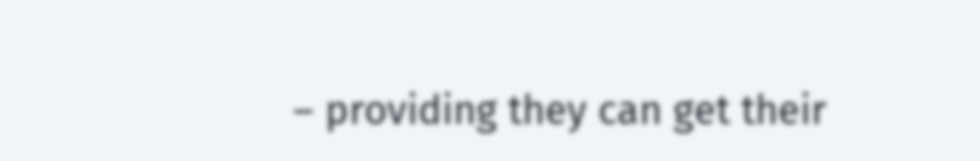– providing they can get their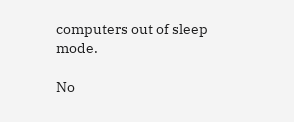computers out of sleep mode.

No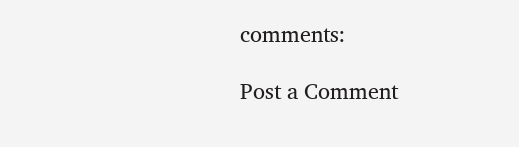comments:

Post a Comment